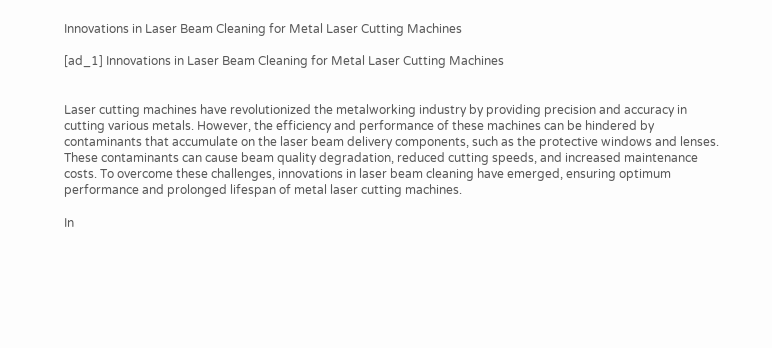Innovations in Laser Beam Cleaning for Metal Laser Cutting Machines

[ad_1] Innovations in Laser Beam Cleaning for Metal Laser Cutting Machines


Laser cutting machines have revolutionized the metalworking industry by providing precision and accuracy in cutting various metals. However, the efficiency and performance of these machines can be hindered by contaminants that accumulate on the laser beam delivery components, such as the protective windows and lenses. These contaminants can cause beam quality degradation, reduced cutting speeds, and increased maintenance costs. To overcome these challenges, innovations in laser beam cleaning have emerged, ensuring optimum performance and prolonged lifespan of metal laser cutting machines.

In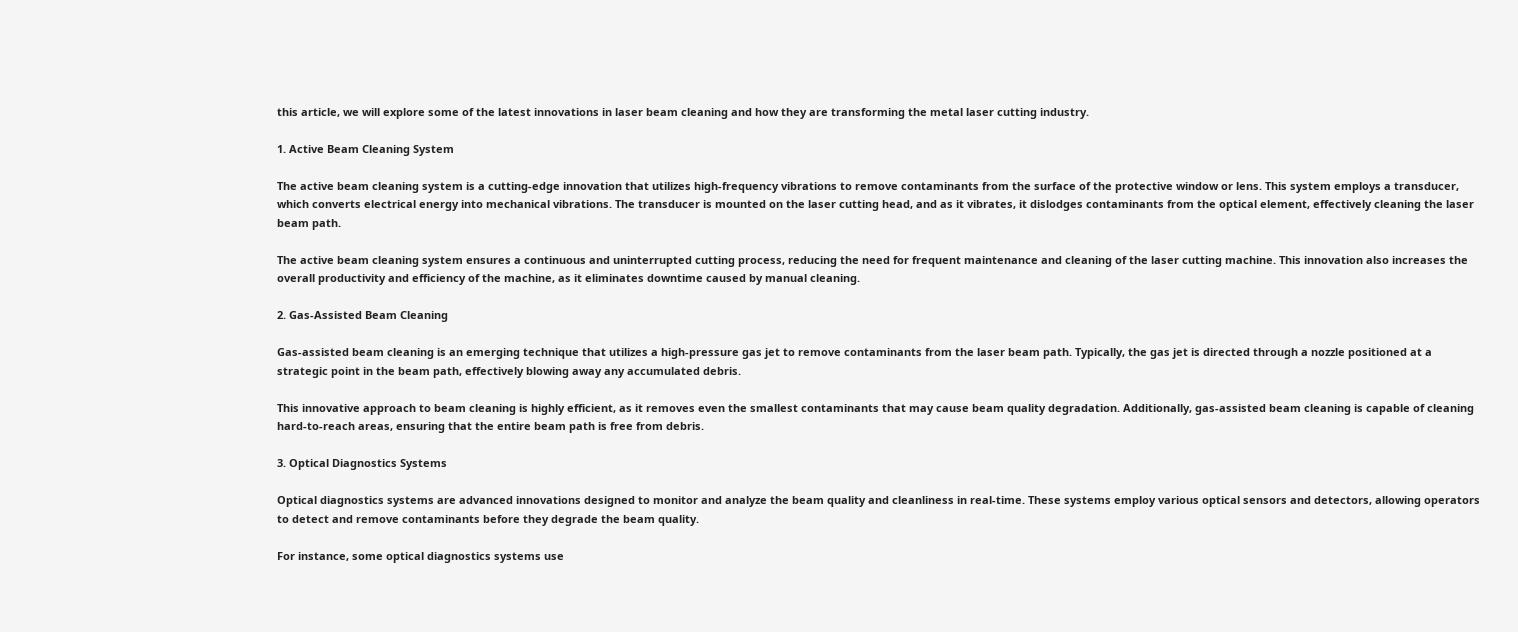this article, we will explore some of the latest innovations in laser beam cleaning and how they are transforming the metal laser cutting industry.

1. Active Beam Cleaning System

The active beam cleaning system is a cutting-edge innovation that utilizes high-frequency vibrations to remove contaminants from the surface of the protective window or lens. This system employs a transducer, which converts electrical energy into mechanical vibrations. The transducer is mounted on the laser cutting head, and as it vibrates, it dislodges contaminants from the optical element, effectively cleaning the laser beam path.

The active beam cleaning system ensures a continuous and uninterrupted cutting process, reducing the need for frequent maintenance and cleaning of the laser cutting machine. This innovation also increases the overall productivity and efficiency of the machine, as it eliminates downtime caused by manual cleaning.

2. Gas-Assisted Beam Cleaning

Gas-assisted beam cleaning is an emerging technique that utilizes a high-pressure gas jet to remove contaminants from the laser beam path. Typically, the gas jet is directed through a nozzle positioned at a strategic point in the beam path, effectively blowing away any accumulated debris.

This innovative approach to beam cleaning is highly efficient, as it removes even the smallest contaminants that may cause beam quality degradation. Additionally, gas-assisted beam cleaning is capable of cleaning hard-to-reach areas, ensuring that the entire beam path is free from debris.

3. Optical Diagnostics Systems

Optical diagnostics systems are advanced innovations designed to monitor and analyze the beam quality and cleanliness in real-time. These systems employ various optical sensors and detectors, allowing operators to detect and remove contaminants before they degrade the beam quality.

For instance, some optical diagnostics systems use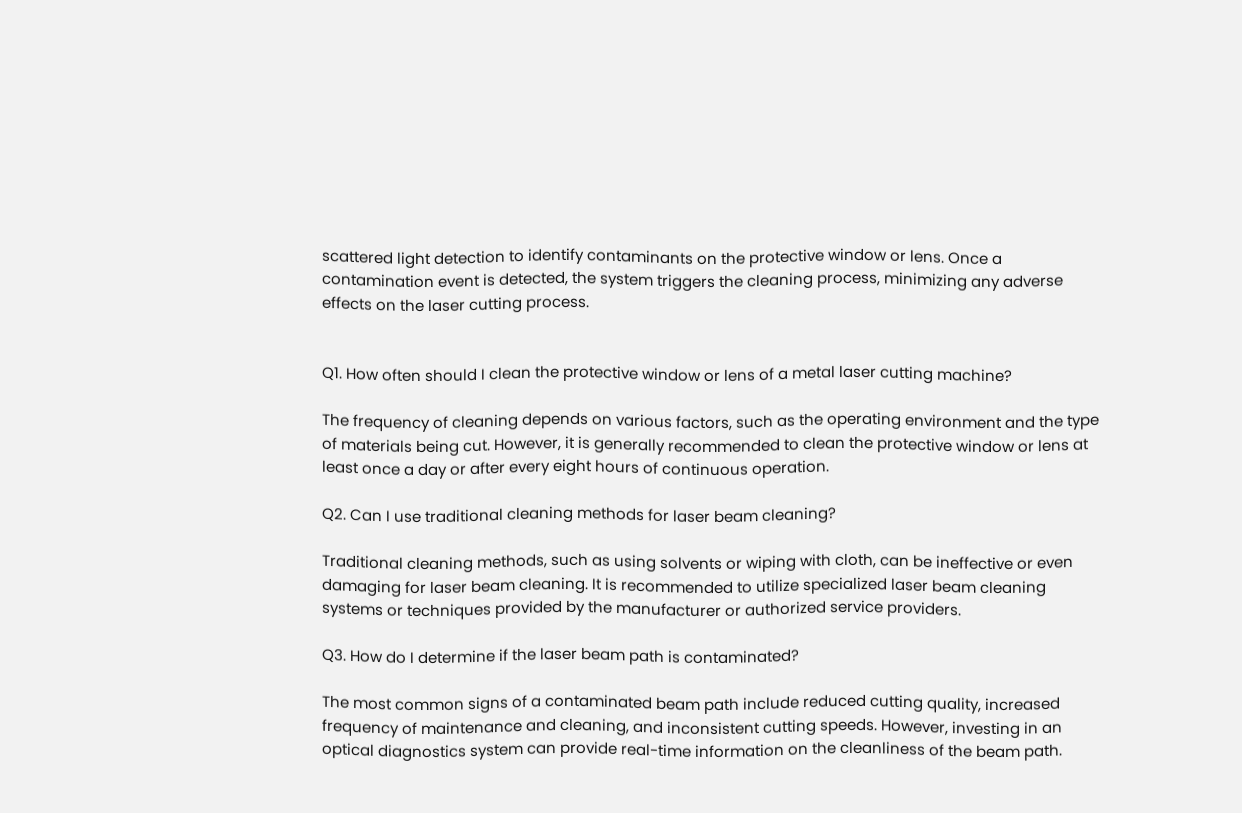scattered light detection to identify contaminants on the protective window or lens. Once a contamination event is detected, the system triggers the cleaning process, minimizing any adverse effects on the laser cutting process.


Q1. How often should I clean the protective window or lens of a metal laser cutting machine?

The frequency of cleaning depends on various factors, such as the operating environment and the type of materials being cut. However, it is generally recommended to clean the protective window or lens at least once a day or after every eight hours of continuous operation.

Q2. Can I use traditional cleaning methods for laser beam cleaning?

Traditional cleaning methods, such as using solvents or wiping with cloth, can be ineffective or even damaging for laser beam cleaning. It is recommended to utilize specialized laser beam cleaning systems or techniques provided by the manufacturer or authorized service providers.

Q3. How do I determine if the laser beam path is contaminated?

The most common signs of a contaminated beam path include reduced cutting quality, increased frequency of maintenance and cleaning, and inconsistent cutting speeds. However, investing in an optical diagnostics system can provide real-time information on the cleanliness of the beam path.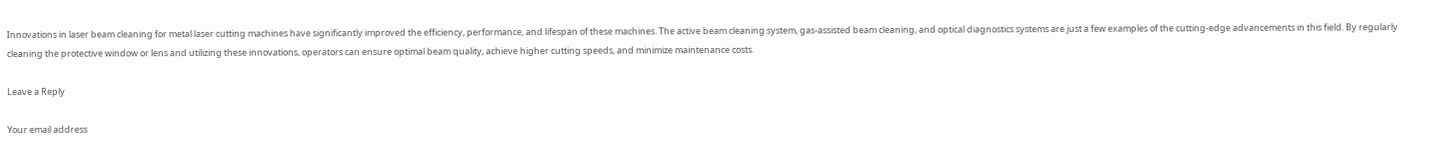Innovations in laser beam cleaning for metal laser cutting machines have significantly improved the efficiency, performance, and lifespan of these machines. The active beam cleaning system, gas-assisted beam cleaning, and optical diagnostics systems are just a few examples of the cutting-edge advancements in this field. By regularly cleaning the protective window or lens and utilizing these innovations, operators can ensure optimal beam quality, achieve higher cutting speeds, and minimize maintenance costs.

Leave a Reply

Your email address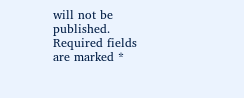will not be published. Required fields are marked *